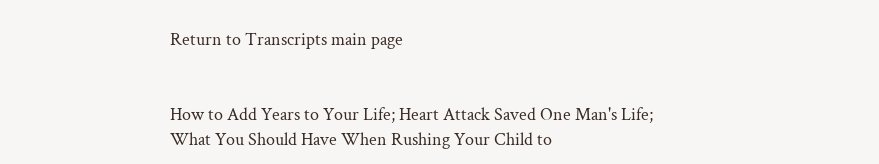Return to Transcripts main page


How to Add Years to Your Life; Heart Attack Saved One Man's Life; What You Should Have When Rushing Your Child to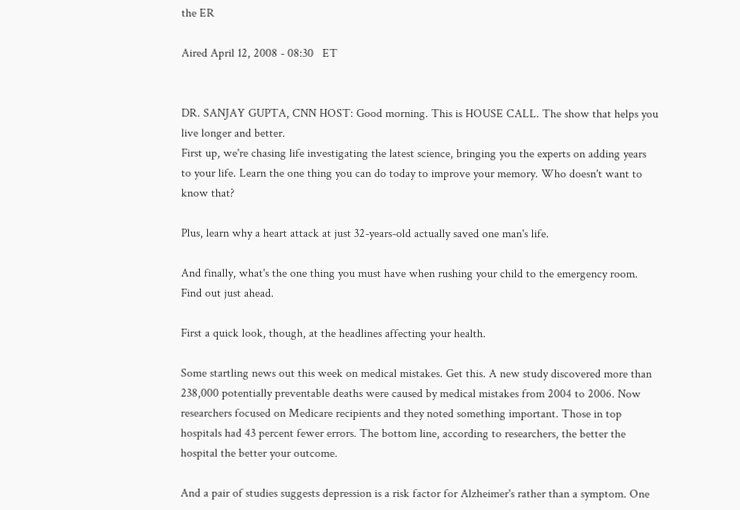the ER

Aired April 12, 2008 - 08:30   ET


DR. SANJAY GUPTA, CNN HOST: Good morning. This is HOUSE CALL. The show that helps you live longer and better.
First up, we're chasing life investigating the latest science, bringing you the experts on adding years to your life. Learn the one thing you can do today to improve your memory. Who doesn't want to know that?

Plus, learn why a heart attack at just 32-years-old actually saved one man's life.

And finally, what's the one thing you must have when rushing your child to the emergency room. Find out just ahead.

First a quick look, though, at the headlines affecting your health.

Some startling news out this week on medical mistakes. Get this. A new study discovered more than 238,000 potentially preventable deaths were caused by medical mistakes from 2004 to 2006. Now researchers focused on Medicare recipients and they noted something important. Those in top hospitals had 43 percent fewer errors. The bottom line, according to researchers, the better the hospital the better your outcome.

And a pair of studies suggests depression is a risk factor for Alzheimer's rather than a symptom. One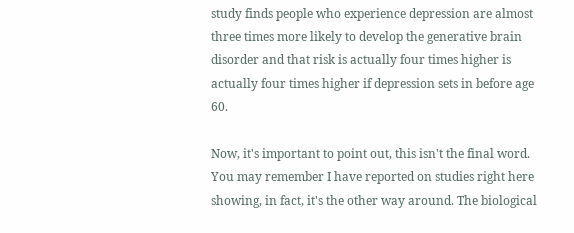study finds people who experience depression are almost three times more likely to develop the generative brain disorder and that risk is actually four times higher is actually four times higher if depression sets in before age 60.

Now, it's important to point out, this isn't the final word. You may remember I have reported on studies right here showing, in fact, it's the other way around. The biological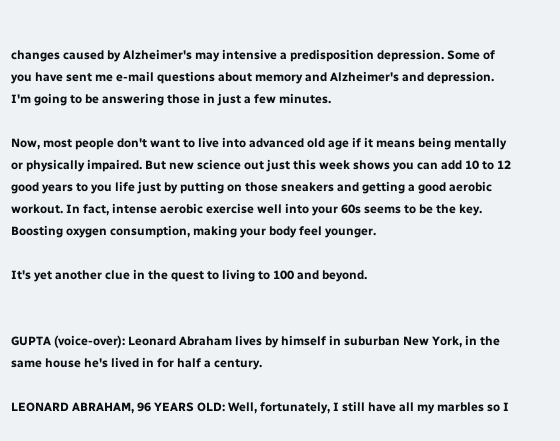changes caused by Alzheimer's may intensive a predisposition depression. Some of you have sent me e-mail questions about memory and Alzheimer's and depression. I'm going to be answering those in just a few minutes.

Now, most people don't want to live into advanced old age if it means being mentally or physically impaired. But new science out just this week shows you can add 10 to 12 good years to you life just by putting on those sneakers and getting a good aerobic workout. In fact, intense aerobic exercise well into your 60s seems to be the key. Boosting oxygen consumption, making your body feel younger.

It's yet another clue in the quest to living to 100 and beyond.


GUPTA (voice-over): Leonard Abraham lives by himself in suburban New York, in the same house he's lived in for half a century.

LEONARD ABRAHAM, 96 YEARS OLD: Well, fortunately, I still have all my marbles so I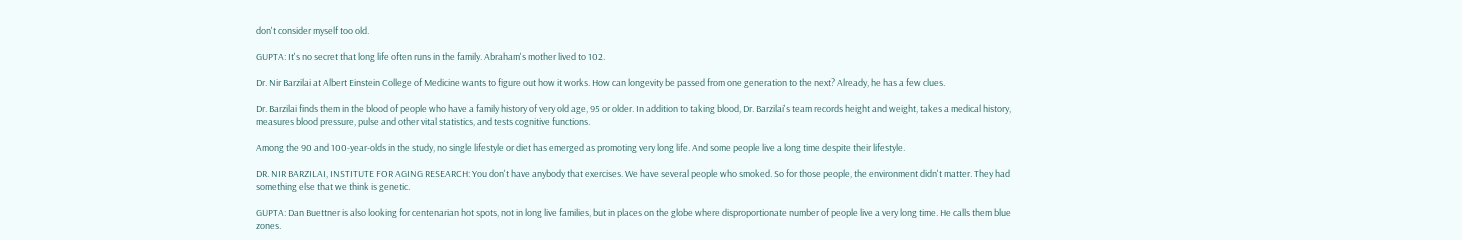don't consider myself too old.

GUPTA: It's no secret that long life often runs in the family. Abraham's mother lived to 102.

Dr. Nir Barzilai at Albert Einstein College of Medicine wants to figure out how it works. How can longevity be passed from one generation to the next? Already, he has a few clues.

Dr. Barzilai finds them in the blood of people who have a family history of very old age, 95 or older. In addition to taking blood, Dr. Barzilai's team records height and weight, takes a medical history, measures blood pressure, pulse and other vital statistics, and tests cognitive functions.

Among the 90 and 100-year-olds in the study, no single lifestyle or diet has emerged as promoting very long life. And some people live a long time despite their lifestyle.

DR. NIR BARZILAI, INSTITUTE FOR AGING RESEARCH: You don't have anybody that exercises. We have several people who smoked. So for those people, the environment didn't matter. They had something else that we think is genetic.

GUPTA: Dan Buettner is also looking for centenarian hot spots, not in long live families, but in places on the globe where disproportionate number of people live a very long time. He calls them blue zones.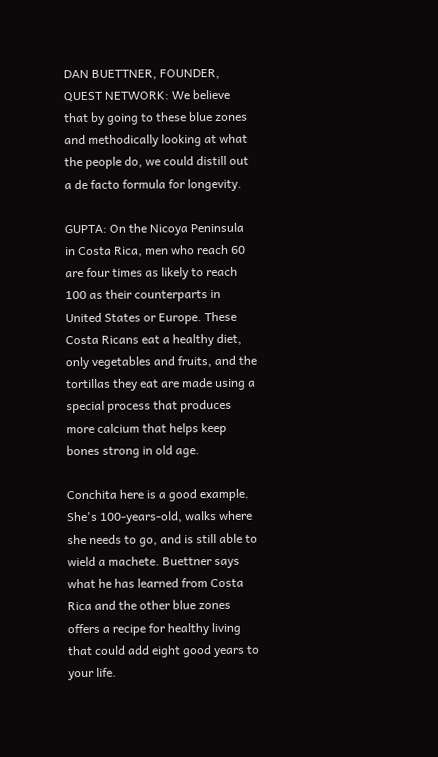DAN BUETTNER, FOUNDER, QUEST NETWORK: We believe that by going to these blue zones and methodically looking at what the people do, we could distill out a de facto formula for longevity.

GUPTA: On the Nicoya Peninsula in Costa Rica, men who reach 60 are four times as likely to reach 100 as their counterparts in United States or Europe. These Costa Ricans eat a healthy diet, only vegetables and fruits, and the tortillas they eat are made using a special process that produces more calcium that helps keep bones strong in old age.

Conchita here is a good example. She's 100-years-old, walks where she needs to go, and is still able to wield a machete. Buettner says what he has learned from Costa Rica and the other blue zones offers a recipe for healthy living that could add eight good years to your life.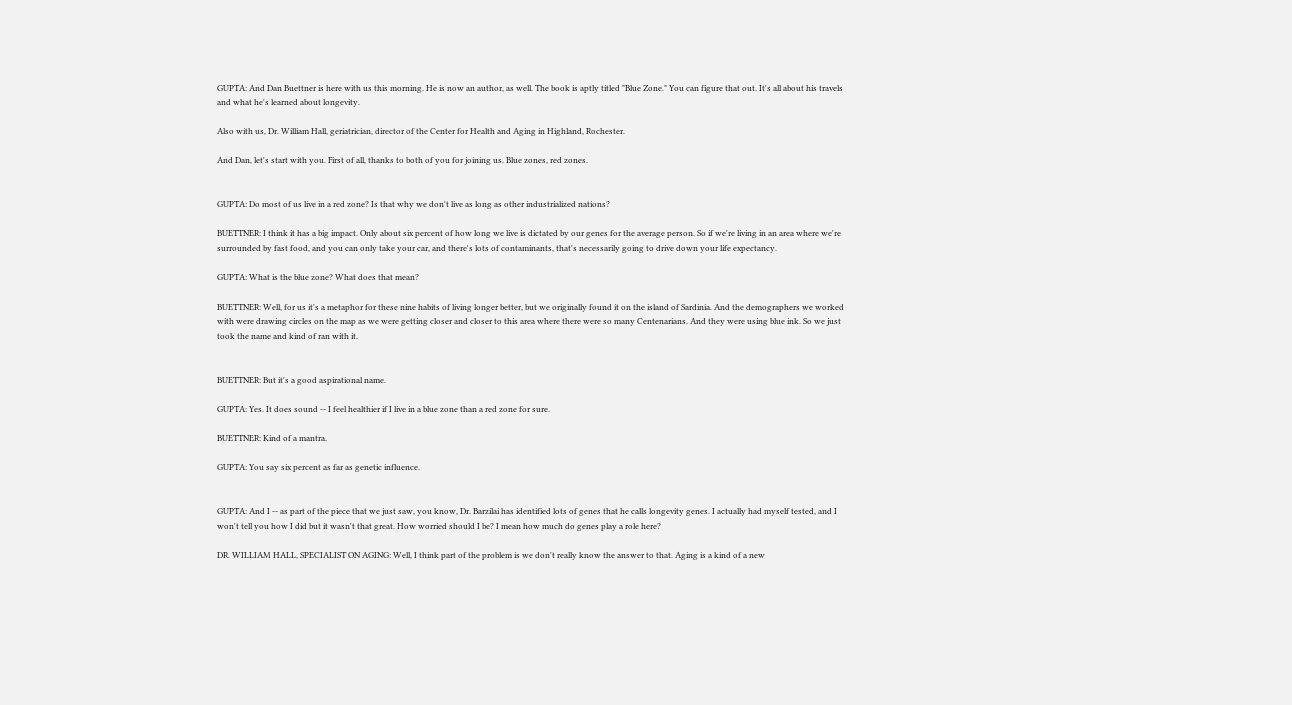GUPTA: And Dan Buettner is here with us this morning. He is now an author, as well. The book is aptly titled "Blue Zone." You can figure that out. It's all about his travels and what he's learned about longevity.

Also with us, Dr. William Hall, geriatrician, director of the Center for Health and Aging in Highland, Rochester.

And Dan, let's start with you. First of all, thanks to both of you for joining us. Blue zones, red zones.


GUPTA: Do most of us live in a red zone? Is that why we don't live as long as other industrialized nations?

BUETTNER: I think it has a big impact. Only about six percent of how long we live is dictated by our genes for the average person. So if we're living in an area where we're surrounded by fast food, and you can only take your car, and there's lots of contaminants, that's necessarily going to drive down your life expectancy.

GUPTA: What is the blue zone? What does that mean?

BUETTNER: Well, for us it's a metaphor for these nine habits of living longer better, but we originally found it on the island of Sardinia. And the demographers we worked with were drawing circles on the map as we were getting closer and closer to this area where there were so many Centenarians. And they were using blue ink. So we just took the name and kind of ran with it.


BUETTNER: But it's a good aspirational name.

GUPTA: Yes. It does sound -- I feel healthier if I live in a blue zone than a red zone for sure.

BUETTNER: Kind of a mantra.

GUPTA: You say six percent as far as genetic influence.


GUPTA: And I -- as part of the piece that we just saw, you know, Dr. Barzilai has identified lots of genes that he calls longevity genes. I actually had myself tested, and I won't tell you how I did but it wasn't that great. How worried should I be? I mean how much do genes play a role here?

DR. WILLIAM HALL, SPECIALIST ON AGING: Well, I think part of the problem is we don't really know the answer to that. Aging is a kind of a new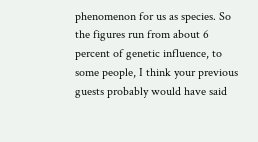phenomenon for us as species. So the figures run from about 6 percent of genetic influence, to some people, I think your previous guests probably would have said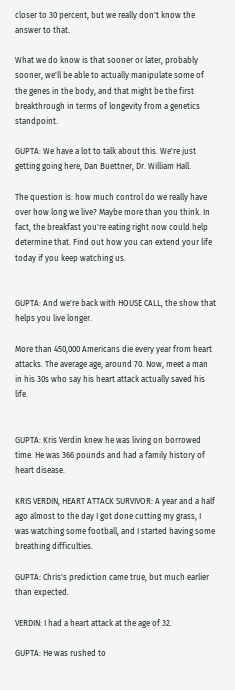closer to 30 percent, but we really don't know the answer to that.

What we do know is that sooner or later, probably sooner, we'll be able to actually manipulate some of the genes in the body, and that might be the first breakthrough in terms of longevity from a genetics standpoint.

GUPTA: We have a lot to talk about this. We're just getting going here, Dan Buettner, Dr. William Hall.

The question is: how much control do we really have over how long we live? Maybe more than you think. In fact, the breakfast you're eating right now could help determine that. Find out how you can extend your life today if you keep watching us.


GUPTA: And we're back with HOUSE CALL, the show that helps you live longer.

More than 450,000 Americans die every year from heart attacks. The average age, around 70. Now, meet a man in his 30s who say his heart attack actually saved his life.


GUPTA: Kris Verdin knew he was living on borrowed time. He was 366 pounds and had a family history of heart disease.

KRIS VERDIN, HEART ATTACK SURVIVOR: A year and a half ago almost to the day I got done cutting my grass, I was watching some football, and I started having some breathing difficulties.

GUPTA: Chris's prediction came true, but much earlier than expected.

VERDIN: I had a heart attack at the age of 32.

GUPTA: He was rushed to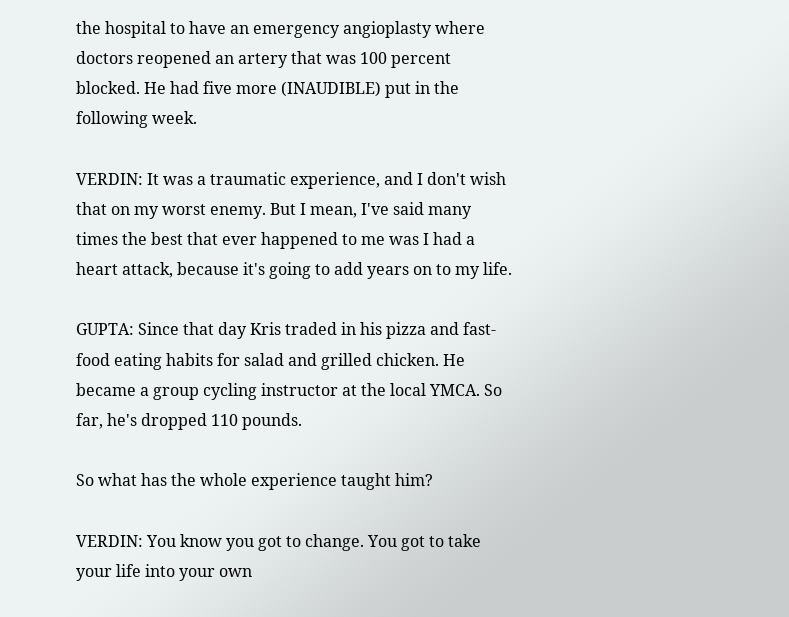the hospital to have an emergency angioplasty where doctors reopened an artery that was 100 percent blocked. He had five more (INAUDIBLE) put in the following week.

VERDIN: It was a traumatic experience, and I don't wish that on my worst enemy. But I mean, I've said many times the best that ever happened to me was I had a heart attack, because it's going to add years on to my life.

GUPTA: Since that day Kris traded in his pizza and fast-food eating habits for salad and grilled chicken. He became a group cycling instructor at the local YMCA. So far, he's dropped 110 pounds.

So what has the whole experience taught him?

VERDIN: You know you got to change. You got to take your life into your own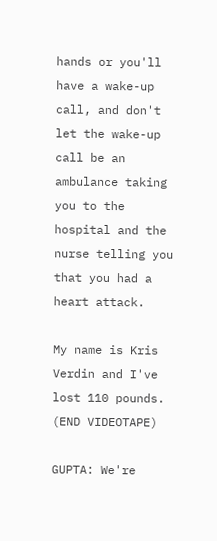hands or you'll have a wake-up call, and don't let the wake-up call be an ambulance taking you to the hospital and the nurse telling you that you had a heart attack.

My name is Kris Verdin and I've lost 110 pounds. (END VIDEOTAPE)

GUPTA: We're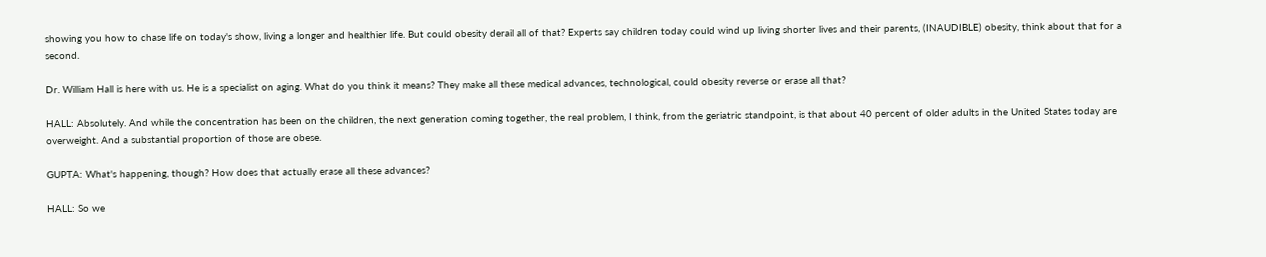showing you how to chase life on today's show, living a longer and healthier life. But could obesity derail all of that? Experts say children today could wind up living shorter lives and their parents, (INAUDIBLE) obesity, think about that for a second.

Dr. William Hall is here with us. He is a specialist on aging. What do you think it means? They make all these medical advances, technological, could obesity reverse or erase all that?

HALL: Absolutely. And while the concentration has been on the children, the next generation coming together, the real problem, I think, from the geriatric standpoint, is that about 40 percent of older adults in the United States today are overweight. And a substantial proportion of those are obese.

GUPTA: What's happening, though? How does that actually erase all these advances?

HALL: So we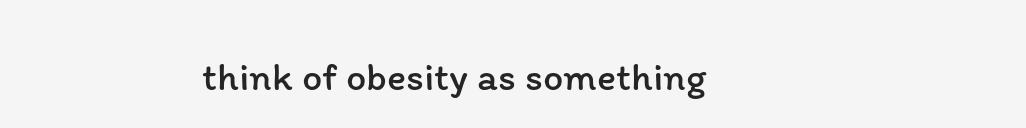think of obesity as something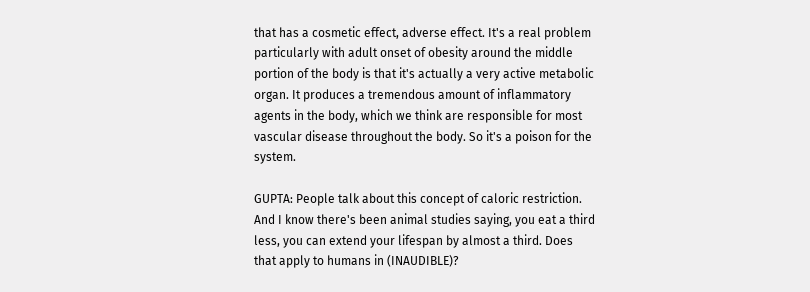that has a cosmetic effect, adverse effect. It's a real problem particularly with adult onset of obesity around the middle portion of the body is that it's actually a very active metabolic organ. It produces a tremendous amount of inflammatory agents in the body, which we think are responsible for most vascular disease throughout the body. So it's a poison for the system.

GUPTA: People talk about this concept of caloric restriction. And I know there's been animal studies saying, you eat a third less, you can extend your lifespan by almost a third. Does that apply to humans in (INAUDIBLE)?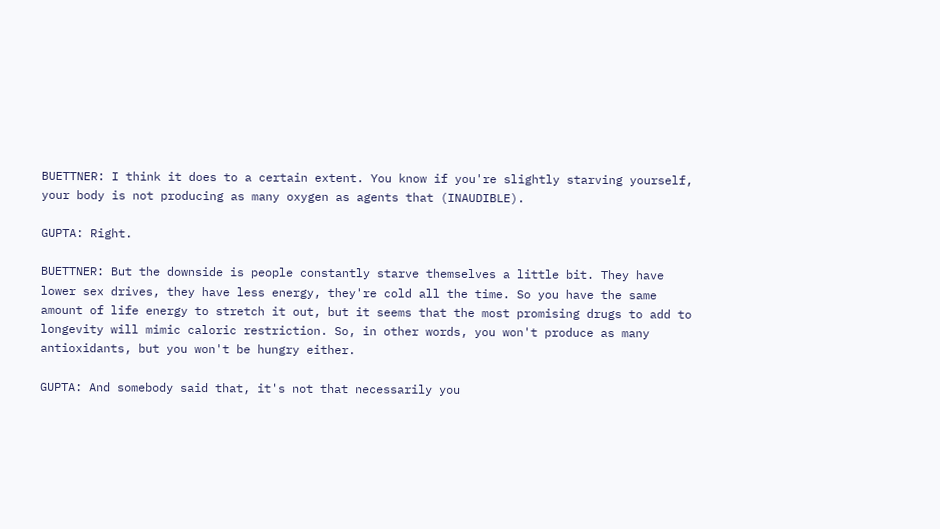BUETTNER: I think it does to a certain extent. You know if you're slightly starving yourself, your body is not producing as many oxygen as agents that (INAUDIBLE).

GUPTA: Right.

BUETTNER: But the downside is people constantly starve themselves a little bit. They have lower sex drives, they have less energy, they're cold all the time. So you have the same amount of life energy to stretch it out, but it seems that the most promising drugs to add to longevity will mimic caloric restriction. So, in other words, you won't produce as many antioxidants, but you won't be hungry either.

GUPTA: And somebody said that, it's not that necessarily you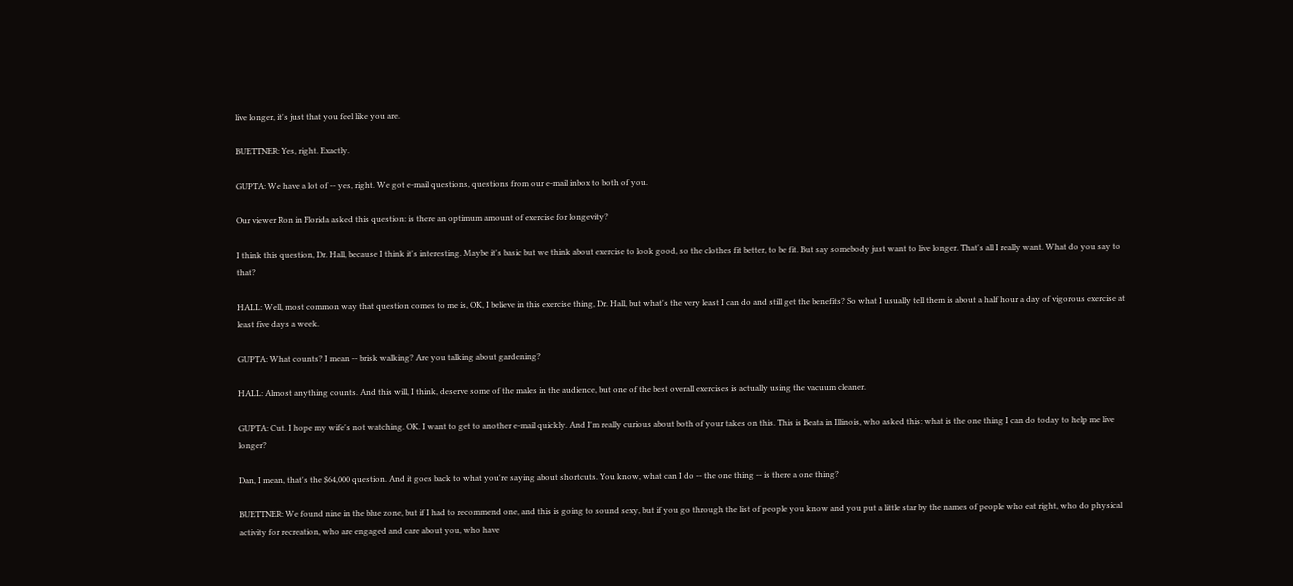live longer, it's just that you feel like you are.

BUETTNER: Yes, right. Exactly.

GUPTA: We have a lot of -- yes, right. We got e-mail questions, questions from our e-mail inbox to both of you.

Our viewer Ron in Florida asked this question: is there an optimum amount of exercise for longevity?

I think this question, Dr. Hall, because I think it's interesting. Maybe it's basic but we think about exercise to look good, so the clothes fit better, to be fit. But say somebody just want to live longer. That's all I really want. What do you say to that?

HALL: Well, most common way that question comes to me is, OK, I believe in this exercise thing, Dr. Hall, but what's the very least I can do and still get the benefits? So what I usually tell them is about a half hour a day of vigorous exercise at least five days a week.

GUPTA: What counts? I mean -- brisk walking? Are you talking about gardening?

HALL: Almost anything counts. And this will, I think, deserve some of the males in the audience, but one of the best overall exercises is actually using the vacuum cleaner.

GUPTA: Cut. I hope my wife's not watching. OK. I want to get to another e-mail quickly. And I'm really curious about both of your takes on this. This is Beata in Illinois, who asked this: what is the one thing I can do today to help me live longer?

Dan, I mean, that's the $64,000 question. And it goes back to what you're saying about shortcuts. You know, what can I do -- the one thing -- is there a one thing?

BUETTNER: We found nine in the blue zone, but if I had to recommend one, and this is going to sound sexy, but if you go through the list of people you know and you put a little star by the names of people who eat right, who do physical activity for recreation, who are engaged and care about you, who have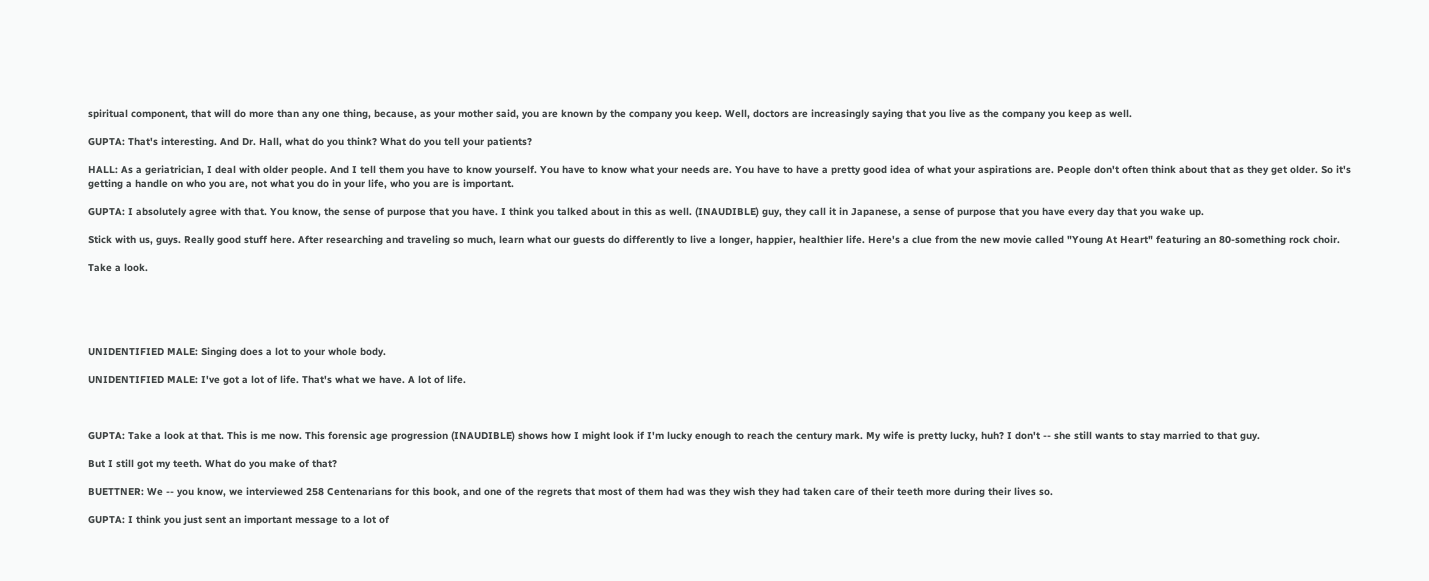spiritual component, that will do more than any one thing, because, as your mother said, you are known by the company you keep. Well, doctors are increasingly saying that you live as the company you keep as well.

GUPTA: That's interesting. And Dr. Hall, what do you think? What do you tell your patients?

HALL: As a geriatrician, I deal with older people. And I tell them you have to know yourself. You have to know what your needs are. You have to have a pretty good idea of what your aspirations are. People don't often think about that as they get older. So it's getting a handle on who you are, not what you do in your life, who you are is important.

GUPTA: I absolutely agree with that. You know, the sense of purpose that you have. I think you talked about in this as well. (INAUDIBLE) guy, they call it in Japanese, a sense of purpose that you have every day that you wake up.

Stick with us, guys. Really good stuff here. After researching and traveling so much, learn what our guests do differently to live a longer, happier, healthier life. Here's a clue from the new movie called "Young At Heart" featuring an 80-something rock choir.

Take a look.





UNIDENTIFIED MALE: Singing does a lot to your whole body.

UNIDENTIFIED MALE: I've got a lot of life. That's what we have. A lot of life.



GUPTA: Take a look at that. This is me now. This forensic age progression (INAUDIBLE) shows how I might look if I'm lucky enough to reach the century mark. My wife is pretty lucky, huh? I don't -- she still wants to stay married to that guy.

But I still got my teeth. What do you make of that?

BUETTNER: We -- you know, we interviewed 258 Centenarians for this book, and one of the regrets that most of them had was they wish they had taken care of their teeth more during their lives so.

GUPTA: I think you just sent an important message to a lot of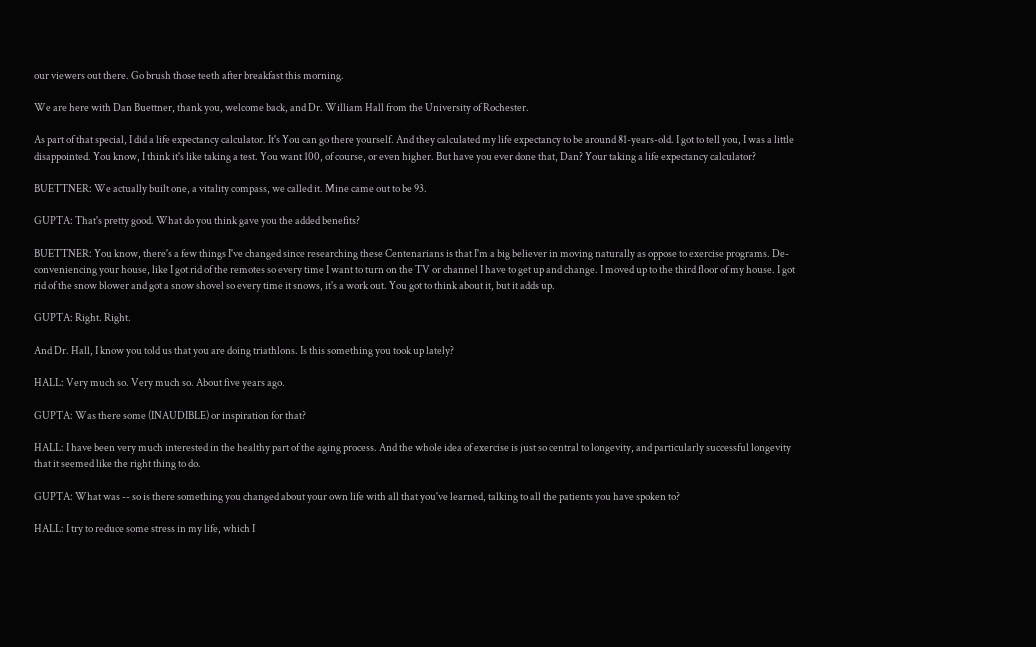our viewers out there. Go brush those teeth after breakfast this morning.

We are here with Dan Buettner, thank you, welcome back, and Dr. William Hall from the University of Rochester.

As part of that special, I did a life expectancy calculator. It's You can go there yourself. And they calculated my life expectancy to be around 81-years-old. I got to tell you, I was a little disappointed. You know, I think it's like taking a test. You want 100, of course, or even higher. But have you ever done that, Dan? Your taking a life expectancy calculator?

BUETTNER: We actually built one, a vitality compass, we called it. Mine came out to be 93.

GUPTA: That's pretty good. What do you think gave you the added benefits?

BUETTNER: You know, there's a few things I've changed since researching these Centenarians is that I'm a big believer in moving naturally as oppose to exercise programs. De-conveniencing your house, like I got rid of the remotes so every time I want to turn on the TV or channel I have to get up and change. I moved up to the third floor of my house. I got rid of the snow blower and got a snow shovel so every time it snows, it's a work out. You got to think about it, but it adds up.

GUPTA: Right. Right.

And Dr. Hall, I know you told us that you are doing triathlons. Is this something you took up lately?

HALL: Very much so. Very much so. About five years ago.

GUPTA: Was there some (INAUDIBLE) or inspiration for that?

HALL: I have been very much interested in the healthy part of the aging process. And the whole idea of exercise is just so central to longevity, and particularly successful longevity that it seemed like the right thing to do.

GUPTA: What was -- so is there something you changed about your own life with all that you've learned, talking to all the patients you have spoken to?

HALL: I try to reduce some stress in my life, which I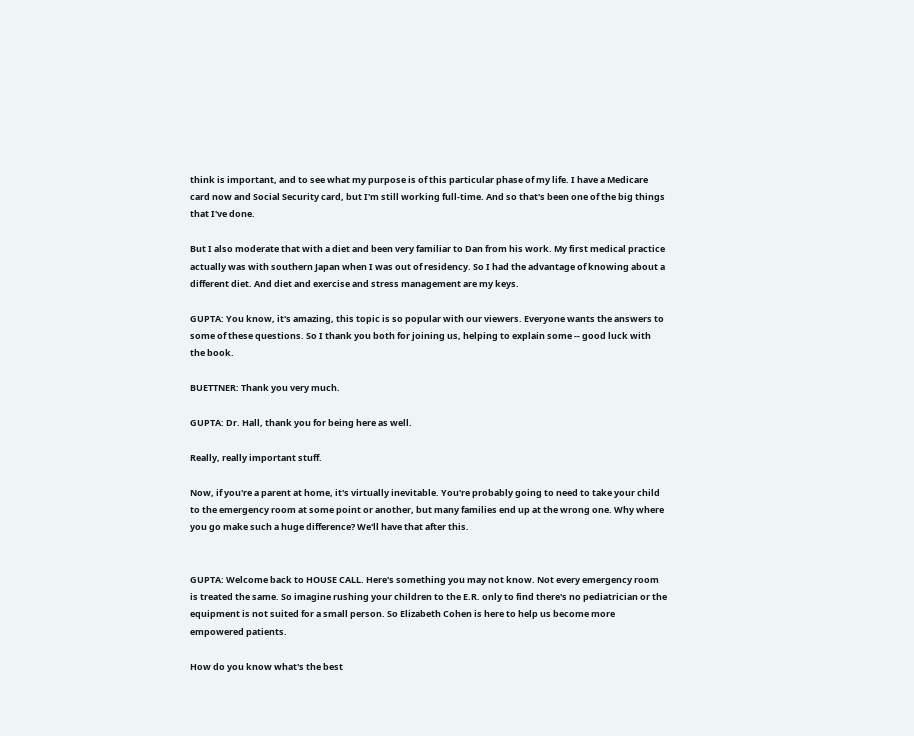think is important, and to see what my purpose is of this particular phase of my life. I have a Medicare card now and Social Security card, but I'm still working full-time. And so that's been one of the big things that I've done.

But I also moderate that with a diet and been very familiar to Dan from his work. My first medical practice actually was with southern Japan when I was out of residency. So I had the advantage of knowing about a different diet. And diet and exercise and stress management are my keys.

GUPTA: You know, it's amazing, this topic is so popular with our viewers. Everyone wants the answers to some of these questions. So I thank you both for joining us, helping to explain some -- good luck with the book.

BUETTNER: Thank you very much.

GUPTA: Dr. Hall, thank you for being here as well.

Really, really important stuff.

Now, if you're a parent at home, it's virtually inevitable. You're probably going to need to take your child to the emergency room at some point or another, but many families end up at the wrong one. Why where you go make such a huge difference? We'll have that after this.


GUPTA: Welcome back to HOUSE CALL. Here's something you may not know. Not every emergency room is treated the same. So imagine rushing your children to the E.R. only to find there's no pediatrician or the equipment is not suited for a small person. So Elizabeth Cohen is here to help us become more empowered patients.

How do you know what's the best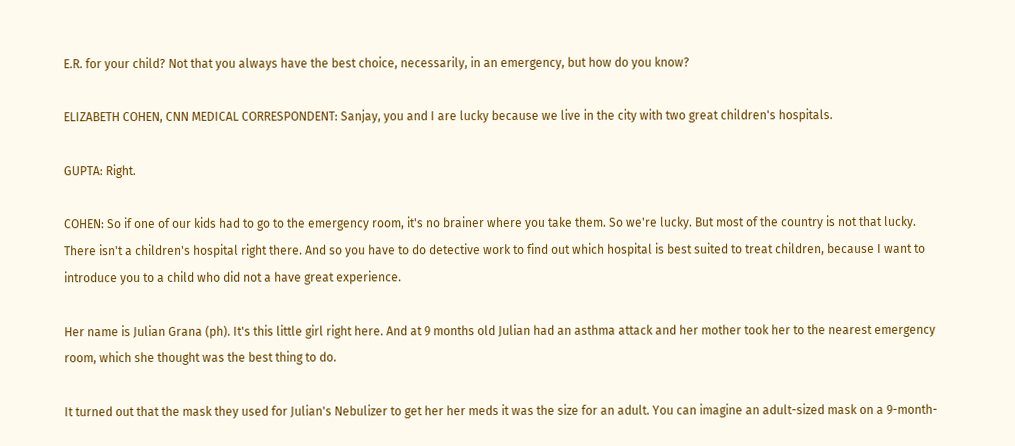E.R. for your child? Not that you always have the best choice, necessarily, in an emergency, but how do you know?

ELIZABETH COHEN, CNN MEDICAL CORRESPONDENT: Sanjay, you and I are lucky because we live in the city with two great children's hospitals.

GUPTA: Right.

COHEN: So if one of our kids had to go to the emergency room, it's no brainer where you take them. So we're lucky. But most of the country is not that lucky. There isn't a children's hospital right there. And so you have to do detective work to find out which hospital is best suited to treat children, because I want to introduce you to a child who did not a have great experience.

Her name is Julian Grana (ph). It's this little girl right here. And at 9 months old Julian had an asthma attack and her mother took her to the nearest emergency room, which she thought was the best thing to do.

It turned out that the mask they used for Julian's Nebulizer to get her her meds it was the size for an adult. You can imagine an adult-sized mask on a 9-month-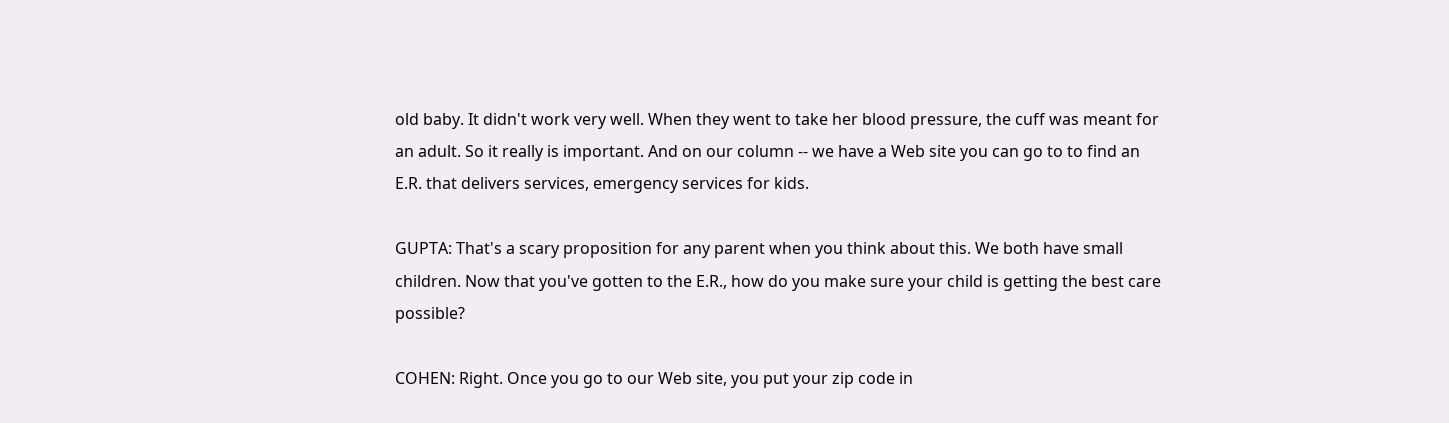old baby. It didn't work very well. When they went to take her blood pressure, the cuff was meant for an adult. So it really is important. And on our column -- we have a Web site you can go to to find an E.R. that delivers services, emergency services for kids.

GUPTA: That's a scary proposition for any parent when you think about this. We both have small children. Now that you've gotten to the E.R., how do you make sure your child is getting the best care possible?

COHEN: Right. Once you go to our Web site, you put your zip code in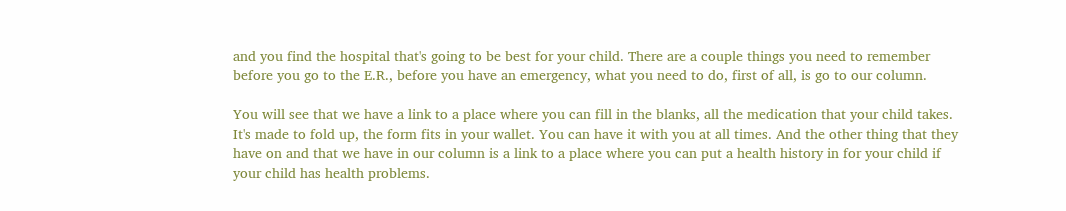and you find the hospital that's going to be best for your child. There are a couple things you need to remember before you go to the E.R., before you have an emergency, what you need to do, first of all, is go to our column.

You will see that we have a link to a place where you can fill in the blanks, all the medication that your child takes. It's made to fold up, the form fits in your wallet. You can have it with you at all times. And the other thing that they have on and that we have in our column is a link to a place where you can put a health history in for your child if your child has health problems.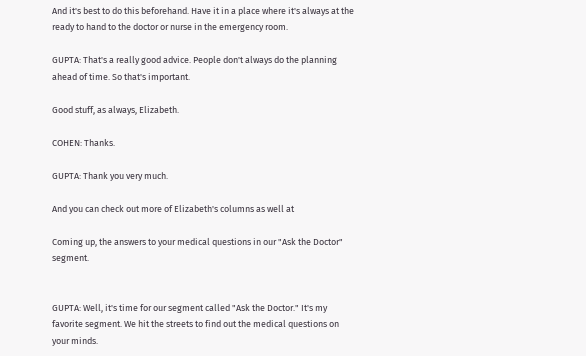And it's best to do this beforehand. Have it in a place where it's always at the ready to hand to the doctor or nurse in the emergency room.

GUPTA: That's a really good advice. People don't always do the planning ahead of time. So that's important.

Good stuff, as always, Elizabeth.

COHEN: Thanks.

GUPTA: Thank you very much.

And you can check out more of Elizabeth's columns as well at

Coming up, the answers to your medical questions in our "Ask the Doctor" segment.


GUPTA: Well, it's time for our segment called "Ask the Doctor." It's my favorite segment. We hit the streets to find out the medical questions on your minds.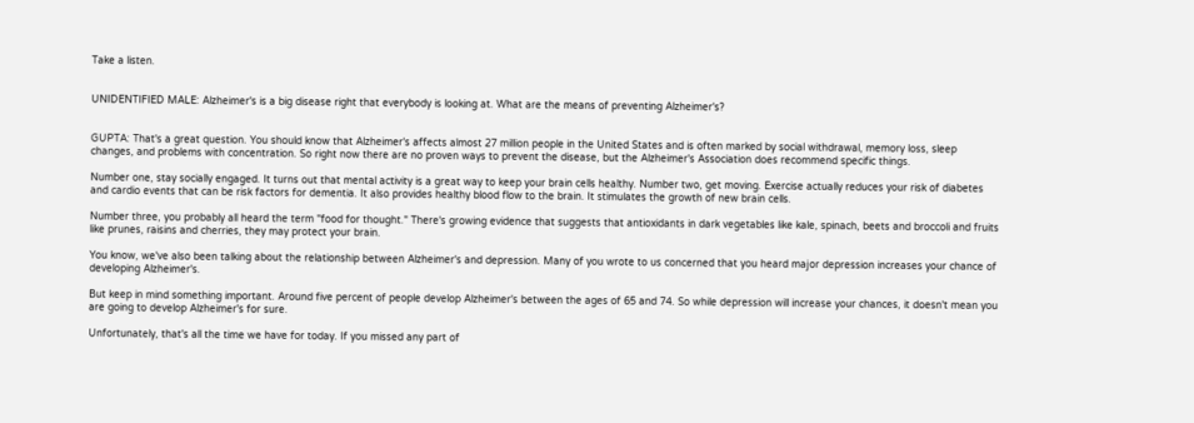Take a listen.


UNIDENTIFIED MALE: Alzheimer's is a big disease right that everybody is looking at. What are the means of preventing Alzheimer's?


GUPTA: That's a great question. You should know that Alzheimer's affects almost 27 million people in the United States and is often marked by social withdrawal, memory loss, sleep changes, and problems with concentration. So right now there are no proven ways to prevent the disease, but the Alzheimer's Association does recommend specific things.

Number one, stay socially engaged. It turns out that mental activity is a great way to keep your brain cells healthy. Number two, get moving. Exercise actually reduces your risk of diabetes and cardio events that can be risk factors for dementia. It also provides healthy blood flow to the brain. It stimulates the growth of new brain cells.

Number three, you probably all heard the term "food for thought." There's growing evidence that suggests that antioxidants in dark vegetables like kale, spinach, beets and broccoli and fruits like prunes, raisins and cherries, they may protect your brain.

You know, we've also been talking about the relationship between Alzheimer's and depression. Many of you wrote to us concerned that you heard major depression increases your chance of developing Alzheimer's.

But keep in mind something important. Around five percent of people develop Alzheimer's between the ages of 65 and 74. So while depression will increase your chances, it doesn't mean you are going to develop Alzheimer's for sure.

Unfortunately, that's all the time we have for today. If you missed any part of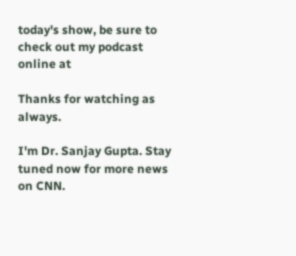today's show, be sure to check out my podcast online at

Thanks for watching as always.

I'm Dr. Sanjay Gupta. Stay tuned now for more news on CNN.